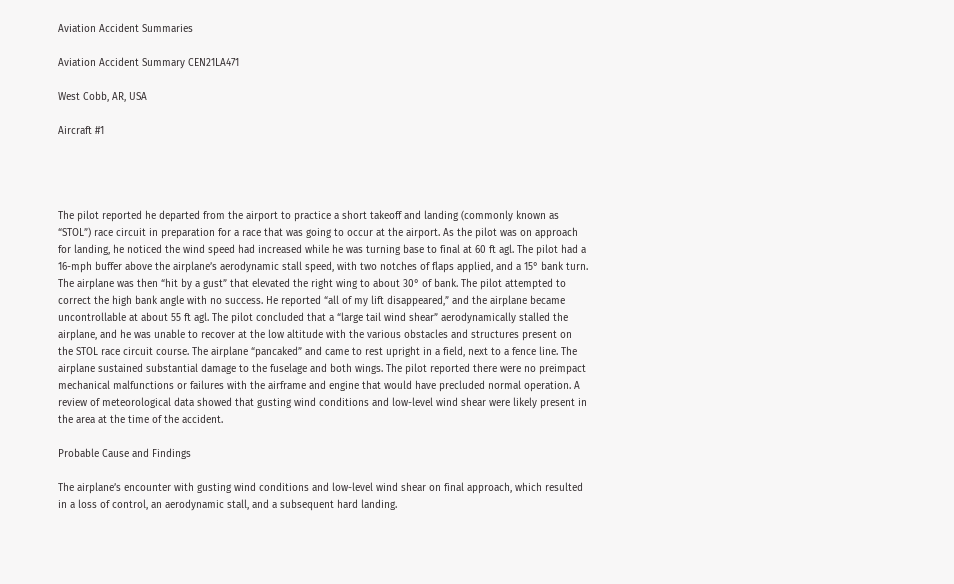Aviation Accident Summaries

Aviation Accident Summary CEN21LA471

West Cobb, AR, USA

Aircraft #1




The pilot reported he departed from the airport to practice a short takeoff and landing (commonly known as “STOL”) race circuit in preparation for a race that was going to occur at the airport. As the pilot was on approach for landing, he noticed the wind speed had increased while he was turning base to final at 60 ft agl. The pilot had a 16-mph buffer above the airplane’s aerodynamic stall speed, with two notches of flaps applied, and a 15° bank turn. The airplane was then “hit by a gust” that elevated the right wing to about 30° of bank. The pilot attempted to correct the high bank angle with no success. He reported “all of my lift disappeared,” and the airplane became uncontrollable at about 55 ft agl. The pilot concluded that a “large tail wind shear” aerodynamically stalled the airplane, and he was unable to recover at the low altitude with the various obstacles and structures present on the STOL race circuit course. The airplane “pancaked” and came to rest upright in a field, next to a fence line. The airplane sustained substantial damage to the fuselage and both wings. The pilot reported there were no preimpact mechanical malfunctions or failures with the airframe and engine that would have precluded normal operation. A review of meteorological data showed that gusting wind conditions and low-level wind shear were likely present in the area at the time of the accident.

Probable Cause and Findings

The airplane’s encounter with gusting wind conditions and low-level wind shear on final approach, which resulted in a loss of control, an aerodynamic stall, and a subsequent hard landing.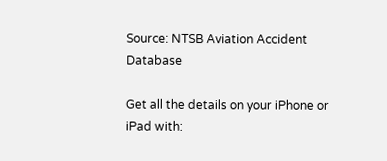Source: NTSB Aviation Accident Database

Get all the details on your iPhone or iPad with: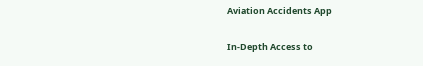Aviation Accidents App

In-Depth Access to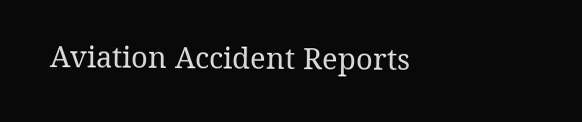Aviation Accident Reports